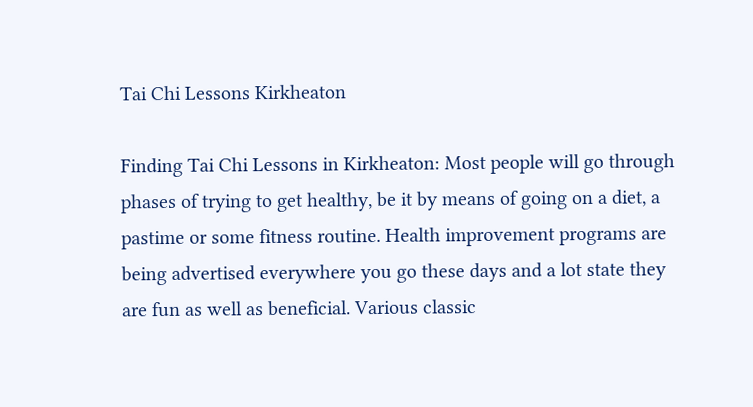Tai Chi Lessons Kirkheaton

Finding Tai Chi Lessons in Kirkheaton: Most people will go through phases of trying to get healthy, be it by means of going on a diet, a pastime or some fitness routine. Health improvement programs are being advertised everywhere you go these days and a lot state they are fun as well as beneficial. Various classic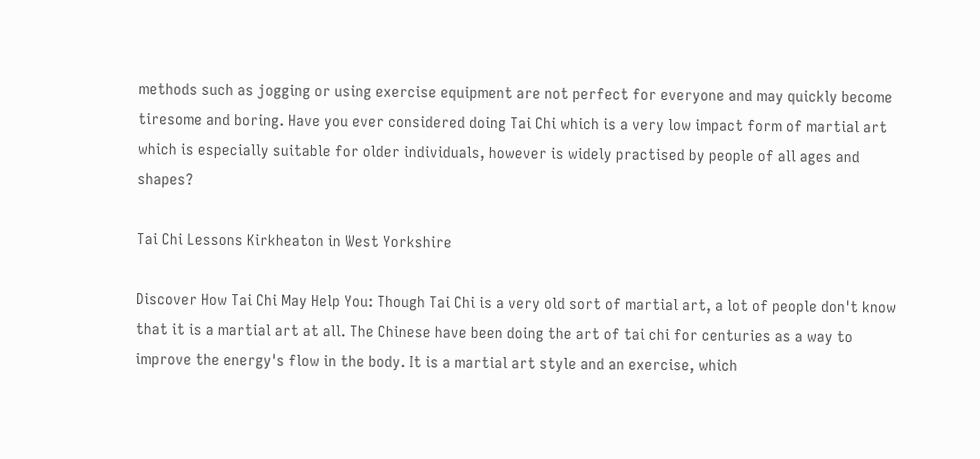methods such as jogging or using exercise equipment are not perfect for everyone and may quickly become tiresome and boring. Have you ever considered doing Tai Chi which is a very low impact form of martial art which is especially suitable for older individuals, however is widely practised by people of all ages and shapes?

Tai Chi Lessons Kirkheaton in West Yorkshire

Discover How Tai Chi May Help You: Though Tai Chi is a very old sort of martial art, a lot of people don't know that it is a martial art at all. The Chinese have been doing the art of tai chi for centuries as a way to improve the energy's flow in the body. It is a martial art style and an exercise, which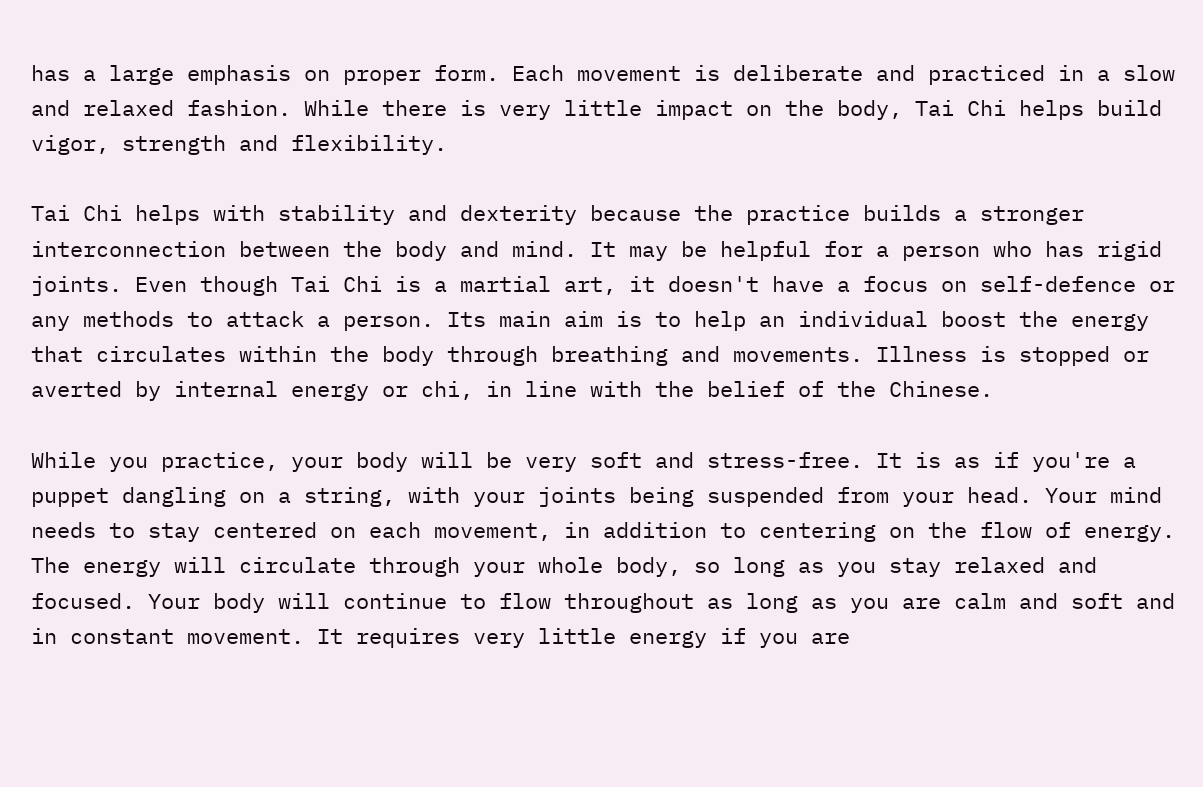has a large emphasis on proper form. Each movement is deliberate and practiced in a slow and relaxed fashion. While there is very little impact on the body, Tai Chi helps build vigor, strength and flexibility.

Tai Chi helps with stability and dexterity because the practice builds a stronger interconnection between the body and mind. It may be helpful for a person who has rigid joints. Even though Tai Chi is a martial art, it doesn't have a focus on self-defence or any methods to attack a person. Its main aim is to help an individual boost the energy that circulates within the body through breathing and movements. Illness is stopped or averted by internal energy or chi, in line with the belief of the Chinese.

While you practice, your body will be very soft and stress-free. It is as if you're a puppet dangling on a string, with your joints being suspended from your head. Your mind needs to stay centered on each movement, in addition to centering on the flow of energy. The energy will circulate through your whole body, so long as you stay relaxed and focused. Your body will continue to flow throughout as long as you are calm and soft and in constant movement. It requires very little energy if you are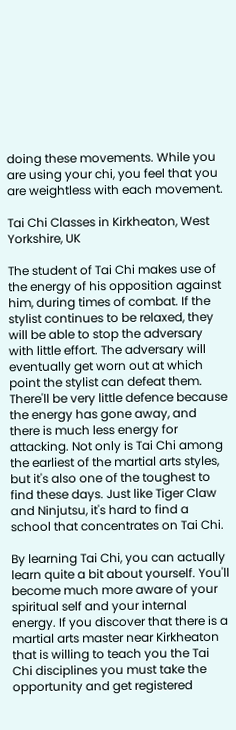doing these movements. While you are using your chi, you feel that you are weightless with each movement.

Tai Chi Classes in Kirkheaton, West Yorkshire, UK

The student of Tai Chi makes use of the energy of his opposition against him, during times of combat. If the stylist continues to be relaxed, they will be able to stop the adversary with little effort. The adversary will eventually get worn out at which point the stylist can defeat them. There'll be very little defence because the energy has gone away, and there is much less energy for attacking. Not only is Tai Chi among the earliest of the martial arts styles, but it's also one of the toughest to find these days. Just like Tiger Claw and Ninjutsu, it's hard to find a school that concentrates on Tai Chi.

By learning Tai Chi, you can actually learn quite a bit about yourself. You'll become much more aware of your spiritual self and your internal energy. If you discover that there is a martial arts master near Kirkheaton that is willing to teach you the Tai Chi disciplines you must take the opportunity and get registered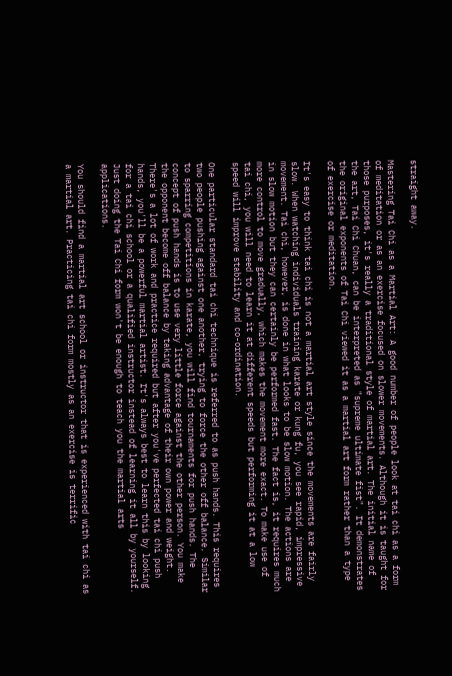straight away.

Mastering Tai Chi as a Martial Art: A good number of people look at tai chi as a form of meditation or as an exercise focused on slower movements. Although it is taught for those purposes, it's really a traditional style of martial art. The initial name of the art, Tai Chi Chuan, can be interpreted as "supreme ultimate fist". It demonstrates the original exponents of Tai Chi viewed it as a martial art form rather than a type of exercise or meditation.

It's easy to think tai chi is not a martial art style since the movements are fairly slow. When watching individuals training karate or kung fu, you see rapid, impressive movement. Tai chi, however, is done in what looks to be slow motion. The actions are in slow motion but they can certainly be performed fast. The fact is, it requires much more control to move gradually, which makes the movement more exact. To make use of tai chi, you will need to learn it at different speeds but performing it at a low speed will improve stability and co-ordination.

One particular standard tai chi technique is referred to as push hands. This requires two people pushing against one another, trying to force the other off balance. Similar to sparring competitions in karate, you will find tournaments for push hands. The concept of push hands is to use very little force against the other person. You make the opponent become off balance by taking advantage of their own power and weight. There's a lot of work and practice required but after you've perfected tai chi push hands, you'll be a powerful martial artist. It's always best to learn this by looking for a tai chi school or a qualified instructor instead of learning it all by yourself. Just doing the Tai Chi form won't be enough to teach you the martial arts applications.

You should find a martial art school or instructor that is experienced with tai chi as a martial art. Practicing tai chi form mostly as an exercise is terrific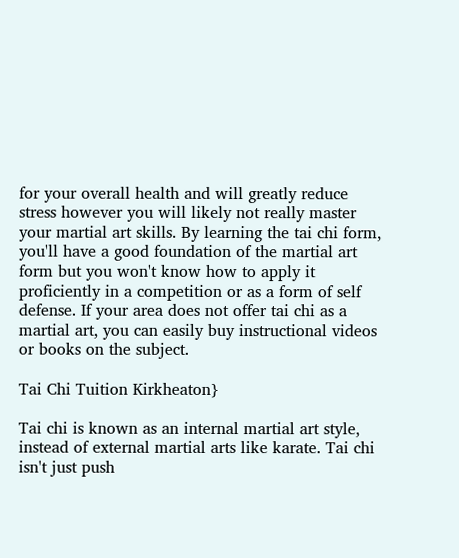for your overall health and will greatly reduce stress however you will likely not really master your martial art skills. By learning the tai chi form, you'll have a good foundation of the martial art form but you won't know how to apply it proficiently in a competition or as a form of self defense. If your area does not offer tai chi as a martial art, you can easily buy instructional videos or books on the subject.

Tai Chi Tuition Kirkheaton}

Tai chi is known as an internal martial art style, instead of external martial arts like karate. Tai chi isn't just push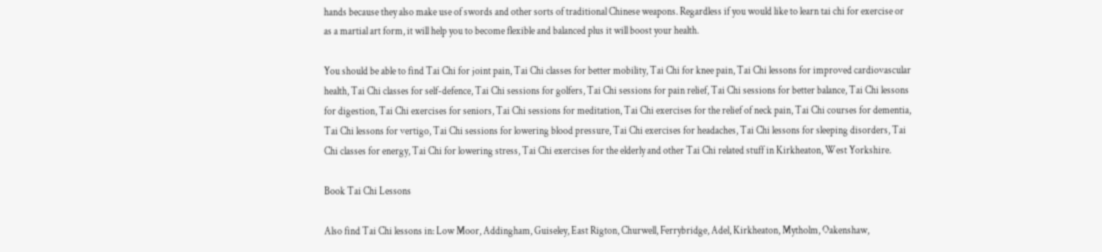hands because they also make use of swords and other sorts of traditional Chinese weapons. Regardless if you would like to learn tai chi for exercise or as a martial art form, it will help you to become flexible and balanced plus it will boost your health.

You should be able to find Tai Chi for joint pain, Tai Chi classes for better mobility, Tai Chi for knee pain, Tai Chi lessons for improved cardiovascular health, Tai Chi classes for self-defence, Tai Chi sessions for golfers, Tai Chi sessions for pain relief, Tai Chi sessions for better balance, Tai Chi lessons for digestion, Tai Chi exercises for seniors, Tai Chi sessions for meditation, Tai Chi exercises for the relief of neck pain, Tai Chi courses for dementia, Tai Chi lessons for vertigo, Tai Chi sessions for lowering blood pressure, Tai Chi exercises for headaches, Tai Chi lessons for sleeping disorders, Tai Chi classes for energy, Tai Chi for lowering stress, Tai Chi exercises for the elderly and other Tai Chi related stuff in Kirkheaton, West Yorkshire.

Book Tai Chi Lessons

Also find Tai Chi lessons in: Low Moor, Addingham, Guiseley, East Rigton, Churwell, Ferrybridge, Adel, Kirkheaton, Mytholm, Oakenshaw,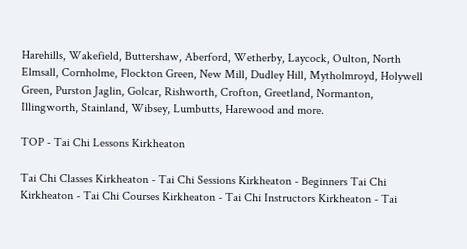Harehills, Wakefield, Buttershaw, Aberford, Wetherby, Laycock, Oulton, North Elmsall, Cornholme, Flockton Green, New Mill, Dudley Hill, Mytholmroyd, Holywell Green, Purston Jaglin, Golcar, Rishworth, Crofton, Greetland, Normanton, Illingworth, Stainland, Wibsey, Lumbutts, Harewood and more.

TOP - Tai Chi Lessons Kirkheaton

Tai Chi Classes Kirkheaton - Tai Chi Sessions Kirkheaton - Beginners Tai Chi Kirkheaton - Tai Chi Courses Kirkheaton - Tai Chi Instructors Kirkheaton - Tai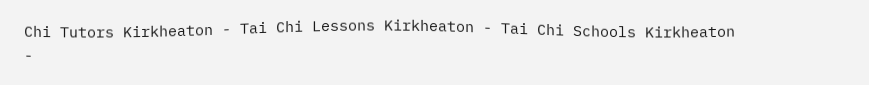Chi Tutors Kirkheaton - Tai Chi Lessons Kirkheaton - Tai Chi Schools Kirkheaton -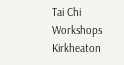Tai Chi Workshops Kirkheaton